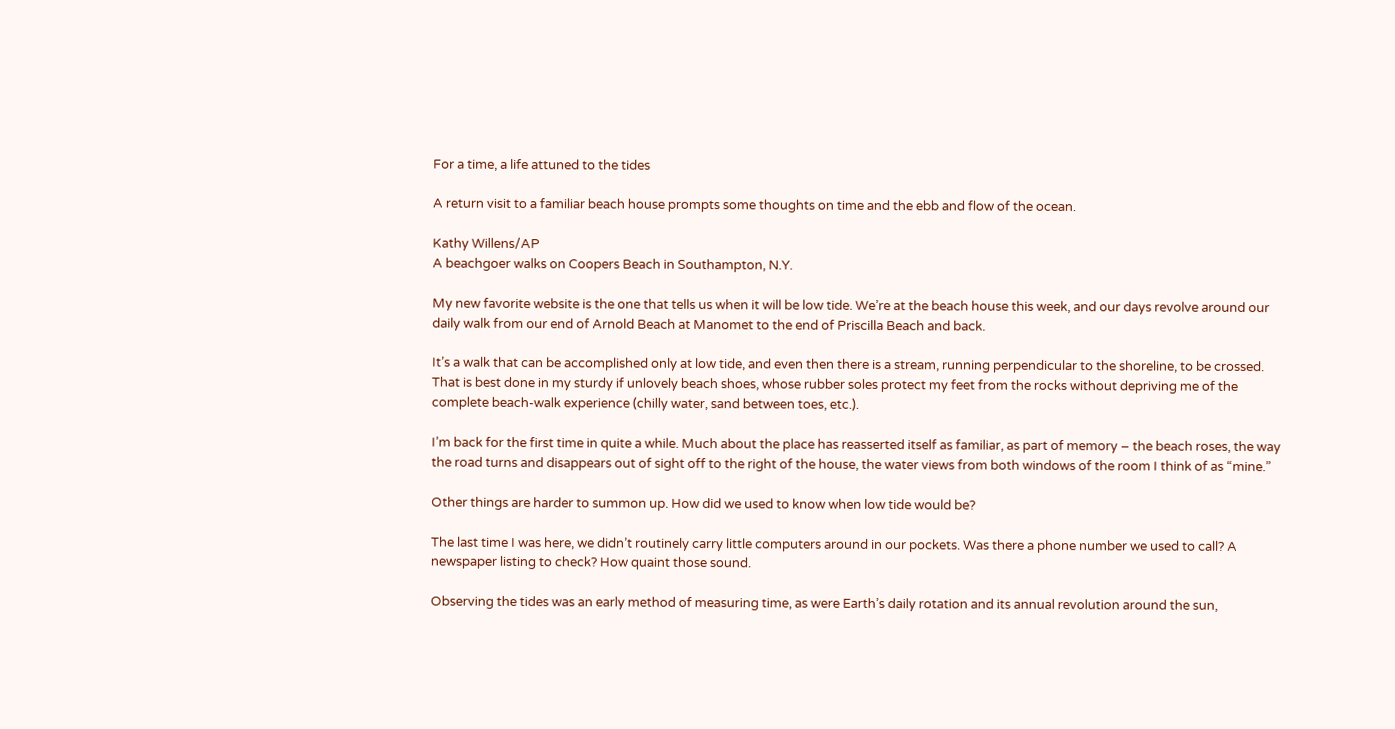For a time, a life attuned to the tides

A return visit to a familiar beach house prompts some thoughts on time and the ebb and flow of the ocean.

Kathy Willens/AP
A beachgoer walks on Coopers Beach in Southampton, N.Y.

My new favorite website is the one that tells us when it will be low tide. We’re at the beach house this week, and our days revolve around our daily walk from our end of Arnold Beach at Manomet to the end of Priscilla Beach and back.

It’s a walk that can be accomplished only at low tide, and even then there is a stream, running perpendicular to the shoreline, to be crossed. That is best done in my sturdy if unlovely beach shoes, whose rubber soles protect my feet from the rocks without depriving me of the complete beach-walk experience (chilly water, sand between toes, etc.).

I’m back for the first time in quite a while. Much about the place has reasserted itself as familiar, as part of memory – the beach roses, the way the road turns and disappears out of sight off to the right of the house, the water views from both windows of the room I think of as “mine.”

Other things are harder to summon up. How did we used to know when low tide would be?

The last time I was here, we didn’t routinely carry little computers around in our pockets. Was there a phone number we used to call? A newspaper listing to check? How quaint those sound.

Observing the tides was an early method of measuring time, as were Earth’s daily rotation and its annual revolution around the sun,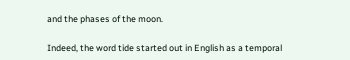and the phases of the moon.

Indeed, the word tide started out in English as a temporal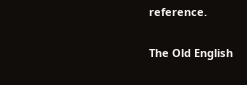reference.

The Old English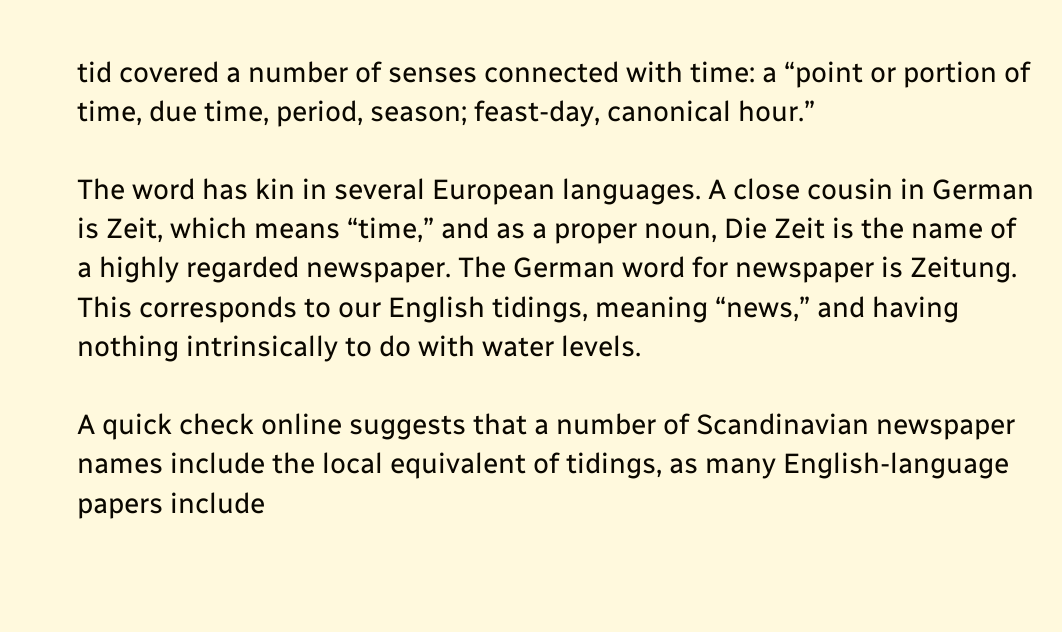tid covered a number of senses connected with time: a “point or portion of time, due time, period, season; feast-day, canonical hour.”

The word has kin in several European languages. A close cousin in German is Zeit, which means “time,” and as a proper noun, Die Zeit is the name of a highly regarded newspaper. The German word for newspaper is Zeitung. This corresponds to our English tidings, meaning “news,” and having nothing intrinsically to do with water levels.

A quick check online suggests that a number of Scandinavian newspaper names include the local equivalent of tidings, as many English-language papers include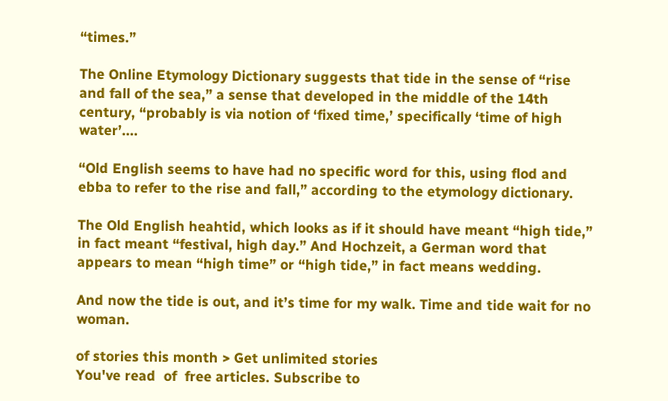“times.”

The Online Etymology Dictionary suggests that tide in the sense of “rise and fall of the sea,” a sense that developed in the middle of the 14th century, “probably is via notion of ‘fixed time,’ specifically ‘time of high water’....

“Old English seems to have had no specific word for this, using flod and ebba to refer to the rise and fall,” according to the etymology dictionary.

The Old English heahtid, which looks as if it should have meant “high tide,” in fact meant “festival, high day.” And Hochzeit, a German word that appears to mean “high time” or “high tide,” in fact means wedding.

And now the tide is out, and it’s time for my walk. Time and tide wait for no woman.

of stories this month > Get unlimited stories
You've read  of  free articles. Subscribe to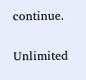continue.

Unlimited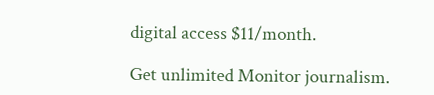digital access $11/month.

Get unlimited Monitor journalism.